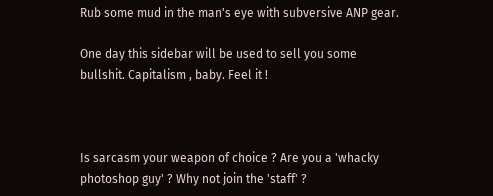Rub some mud in the man's eye with subversive ANP gear.

One day this sidebar will be used to sell you some bullshit. Capitalism , baby. Feel it !



Is sarcasm your weapon of choice ? Are you a 'whacky photoshop guy' ? Why not join the 'staff' ?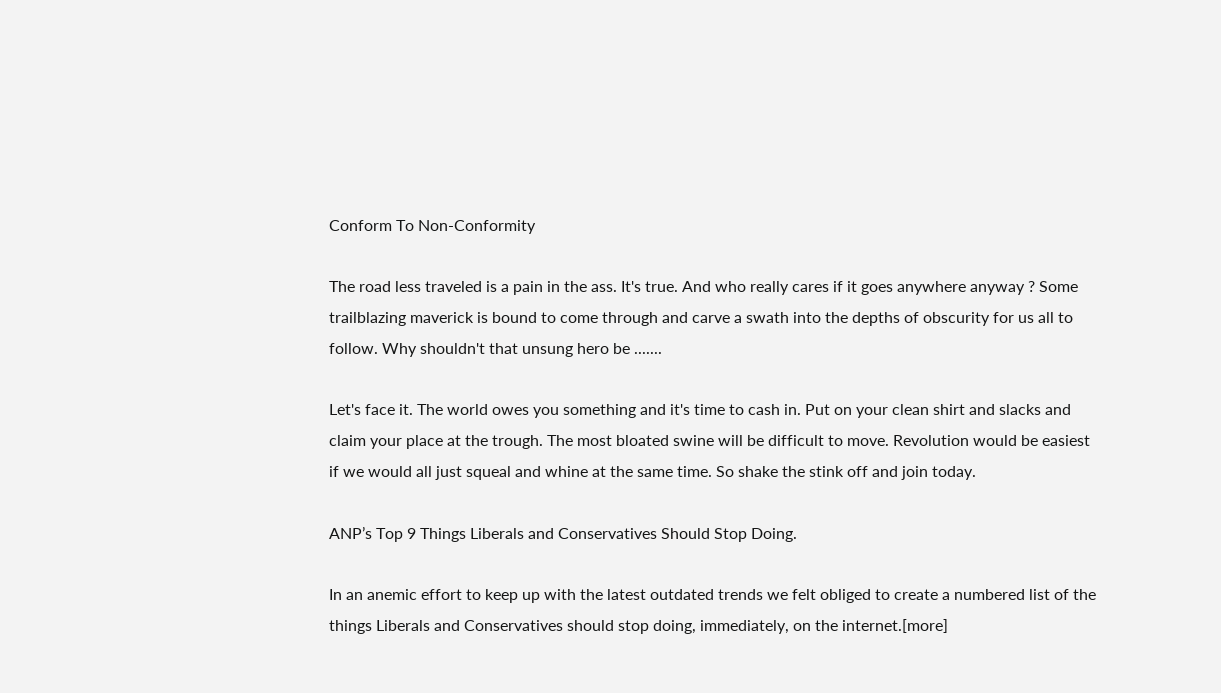Conform To Non-Conformity

The road less traveled is a pain in the ass. It's true. And who really cares if it goes anywhere anyway ? Some trailblazing maverick is bound to come through and carve a swath into the depths of obscurity for us all to follow. Why shouldn't that unsung hero be .......

Let's face it. The world owes you something and it's time to cash in. Put on your clean shirt and slacks and claim your place at the trough. The most bloated swine will be difficult to move. Revolution would be easiest if we would all just squeal and whine at the same time. So shake the stink off and join today.

ANP’s Top 9 Things Liberals and Conservatives Should Stop Doing.

In an anemic effort to keep up with the latest outdated trends we felt obliged to create a numbered list of the things Liberals and Conservatives should stop doing, immediately, on the internet.[more]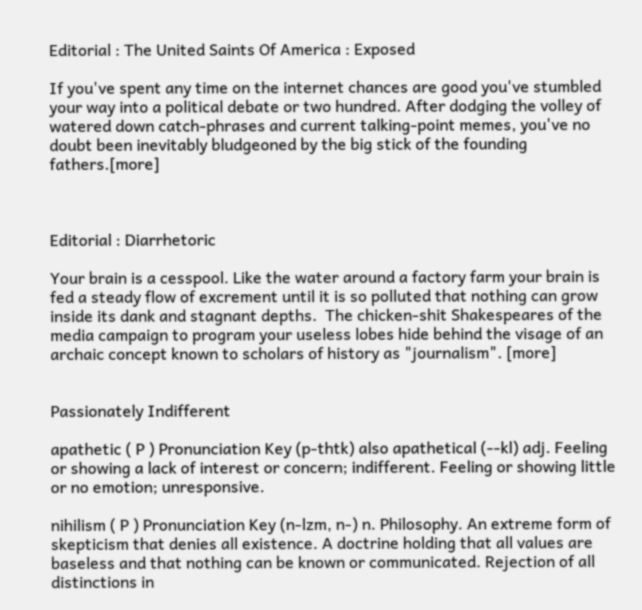Editorial : The United Saints Of America : Exposed

If you've spent any time on the internet chances are good you've stumbled your way into a political debate or two hundred. After dodging the volley of watered down catch-phrases and current talking-point memes, you've no doubt been inevitably bludgeoned by the big stick of the founding fathers.[more]



Editorial : Diarrhetoric

Your brain is a cesspool. Like the water around a factory farm your brain is fed a steady flow of excrement until it is so polluted that nothing can grow inside its dank and stagnant depths.  The chicken-shit Shakespeares of the media campaign to program your useless lobes hide behind the visage of an archaic concept known to scholars of history as "journalism". [more]


Passionately Indifferent

apathetic ( P ) Pronunciation Key (p-thtk) also apathetical (--kl) adj. Feeling or showing a lack of interest or concern; indifferent. Feeling or showing little or no emotion; unresponsive.

nihilism ( P ) Pronunciation Key (n-lzm, n-) n. Philosophy. An extreme form of skepticism that denies all existence. A doctrine holding that all values are baseless and that nothing can be known or communicated. Rejection of all distinctions in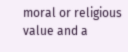moral or religious value and a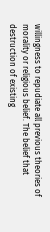willingness to repudiate all previous theories of morality or religious belief. The belief that destruction of existing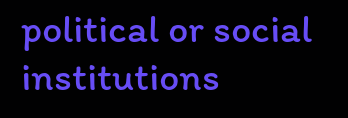political or social institutions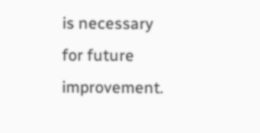is necessary for future improvement.